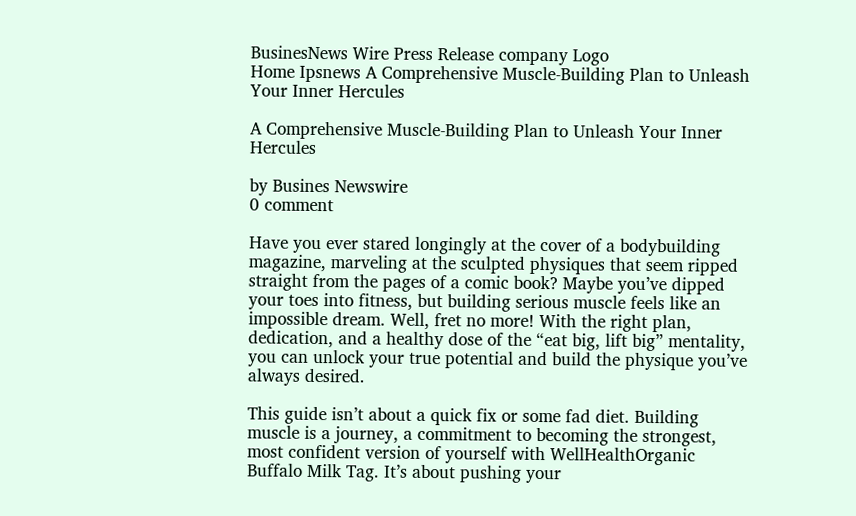BusinesNews Wire Press Release company Logo
Home Ipsnews A Comprehensive Muscle-Building Plan to Unleash Your Inner Hercules

A Comprehensive Muscle-Building Plan to Unleash Your Inner Hercules

by Busines Newswire
0 comment

Have you ever stared longingly at the cover of a bodybuilding magazine, marveling at the sculpted physiques that seem ripped straight from the pages of a comic book? Maybe you’ve dipped your toes into fitness, but building serious muscle feels like an impossible dream. Well, fret no more! With the right plan, dedication, and a healthy dose of the “eat big, lift big” mentality, you can unlock your true potential and build the physique you’ve always desired.

This guide isn’t about a quick fix or some fad diet. Building muscle is a journey, a commitment to becoming the strongest, most confident version of yourself with WellHealthOrganic Buffalo Milk Tag. It’s about pushing your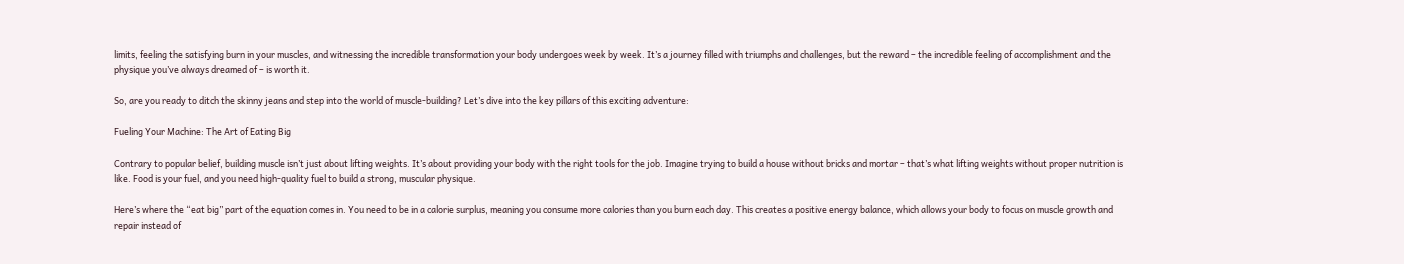limits, feeling the satisfying burn in your muscles, and witnessing the incredible transformation your body undergoes week by week. It’s a journey filled with triumphs and challenges, but the reward – the incredible feeling of accomplishment and the physique you’ve always dreamed of – is worth it.

So, are you ready to ditch the skinny jeans and step into the world of muscle-building? Let’s dive into the key pillars of this exciting adventure:

Fueling Your Machine: The Art of Eating Big

Contrary to popular belief, building muscle isn’t just about lifting weights. It’s about providing your body with the right tools for the job. Imagine trying to build a house without bricks and mortar – that’s what lifting weights without proper nutrition is like. Food is your fuel, and you need high-quality fuel to build a strong, muscular physique.

Here’s where the “eat big” part of the equation comes in. You need to be in a calorie surplus, meaning you consume more calories than you burn each day. This creates a positive energy balance, which allows your body to focus on muscle growth and repair instead of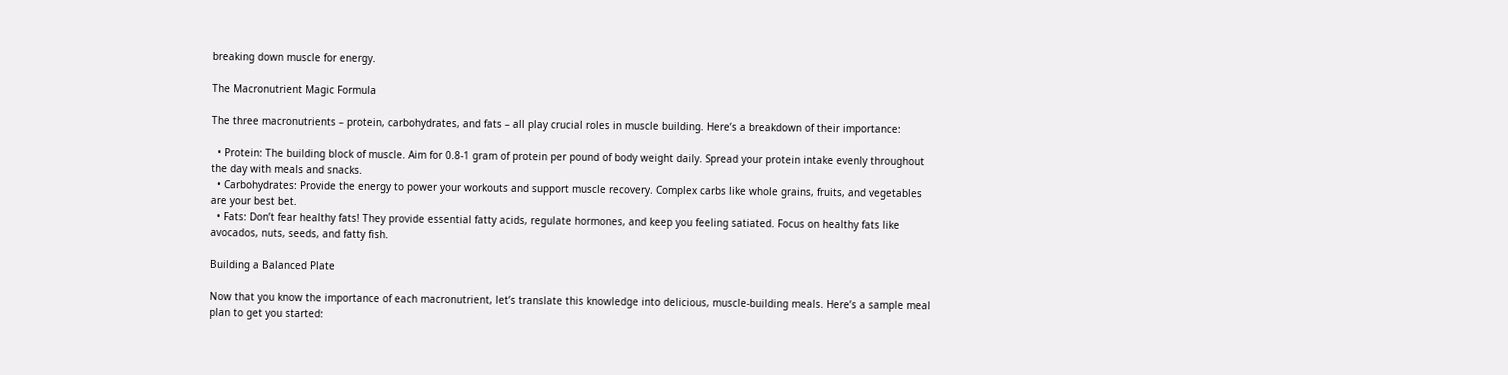breaking down muscle for energy.

The Macronutrient Magic Formula

The three macronutrients – protein, carbohydrates, and fats – all play crucial roles in muscle building. Here’s a breakdown of their importance:

  • Protein: The building block of muscle. Aim for 0.8-1 gram of protein per pound of body weight daily. Spread your protein intake evenly throughout the day with meals and snacks.
  • Carbohydrates: Provide the energy to power your workouts and support muscle recovery. Complex carbs like whole grains, fruits, and vegetables are your best bet.
  • Fats: Don’t fear healthy fats! They provide essential fatty acids, regulate hormones, and keep you feeling satiated. Focus on healthy fats like avocados, nuts, seeds, and fatty fish.

Building a Balanced Plate

Now that you know the importance of each macronutrient, let’s translate this knowledge into delicious, muscle-building meals. Here’s a sample meal plan to get you started: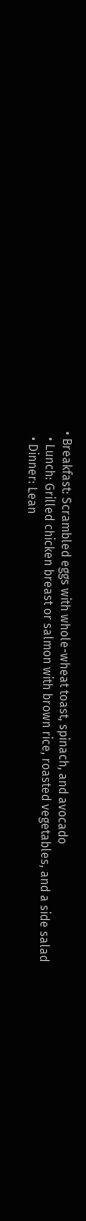• Breakfast: Scrambled eggs with whole-wheat toast, spinach, and avocado
  • Lunch: Grilled chicken breast or salmon with brown rice, roasted vegetables, and a side salad
  • Dinner: Lean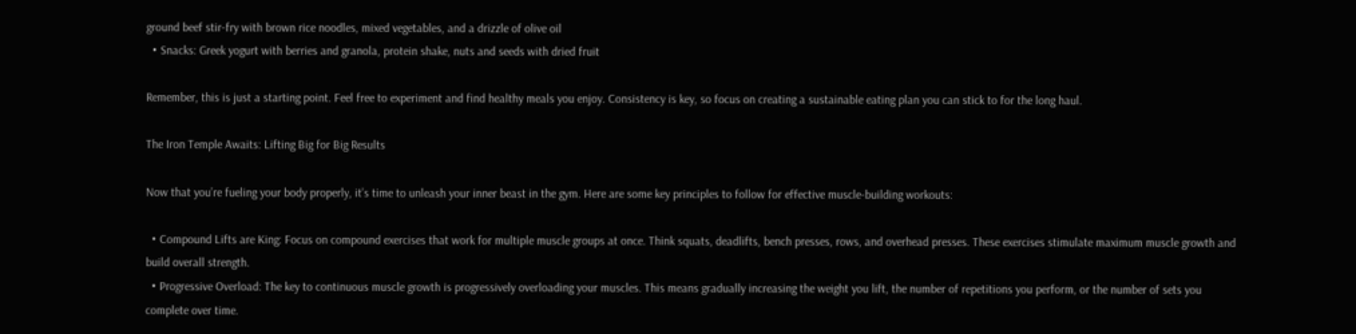ground beef stir-fry with brown rice noodles, mixed vegetables, and a drizzle of olive oil
  • Snacks: Greek yogurt with berries and granola, protein shake, nuts and seeds with dried fruit

Remember, this is just a starting point. Feel free to experiment and find healthy meals you enjoy. Consistency is key, so focus on creating a sustainable eating plan you can stick to for the long haul.

The Iron Temple Awaits: Lifting Big for Big Results

Now that you’re fueling your body properly, it’s time to unleash your inner beast in the gym. Here are some key principles to follow for effective muscle-building workouts:

  • Compound Lifts are King: Focus on compound exercises that work for multiple muscle groups at once. Think squats, deadlifts, bench presses, rows, and overhead presses. These exercises stimulate maximum muscle growth and build overall strength.
  • Progressive Overload: The key to continuous muscle growth is progressively overloading your muscles. This means gradually increasing the weight you lift, the number of repetitions you perform, or the number of sets you complete over time.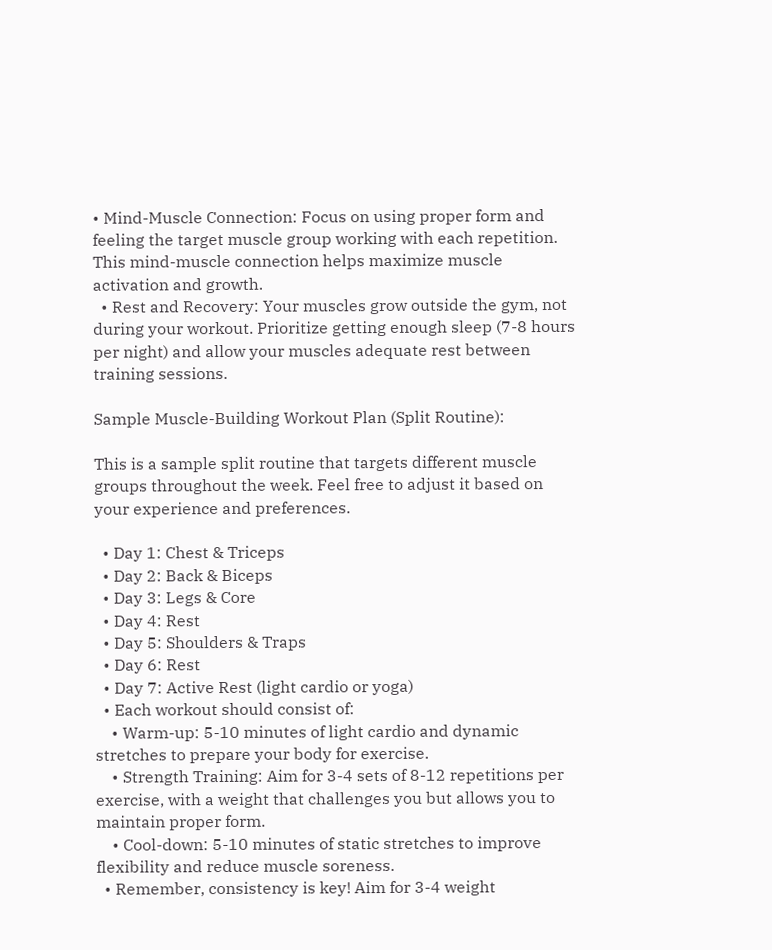• Mind-Muscle Connection: Focus on using proper form and feeling the target muscle group working with each repetition. This mind-muscle connection helps maximize muscle activation and growth.
  • Rest and Recovery: Your muscles grow outside the gym, not during your workout. Prioritize getting enough sleep (7-8 hours per night) and allow your muscles adequate rest between training sessions.

Sample Muscle-Building Workout Plan (Split Routine):

This is a sample split routine that targets different muscle groups throughout the week. Feel free to adjust it based on your experience and preferences.

  • Day 1: Chest & Triceps
  • Day 2: Back & Biceps
  • Day 3: Legs & Core
  • Day 4: Rest
  • Day 5: Shoulders & Traps
  • Day 6: Rest
  • Day 7: Active Rest (light cardio or yoga)
  • Each workout should consist of:
    • Warm-up: 5-10 minutes of light cardio and dynamic stretches to prepare your body for exercise.
    • Strength Training: Aim for 3-4 sets of 8-12 repetitions per exercise, with a weight that challenges you but allows you to maintain proper form.
    • Cool-down: 5-10 minutes of static stretches to improve flexibility and reduce muscle soreness.
  • Remember, consistency is key! Aim for 3-4 weight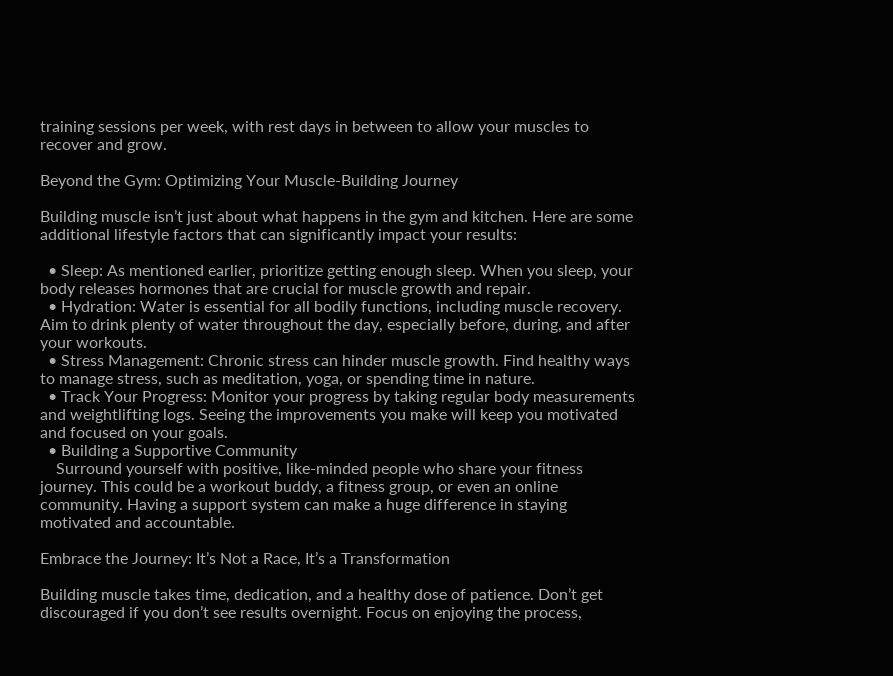training sessions per week, with rest days in between to allow your muscles to recover and grow.

Beyond the Gym: Optimizing Your Muscle-Building Journey

Building muscle isn’t just about what happens in the gym and kitchen. Here are some additional lifestyle factors that can significantly impact your results:

  • Sleep: As mentioned earlier, prioritize getting enough sleep. When you sleep, your body releases hormones that are crucial for muscle growth and repair.
  • Hydration: Water is essential for all bodily functions, including muscle recovery. Aim to drink plenty of water throughout the day, especially before, during, and after your workouts.
  • Stress Management: Chronic stress can hinder muscle growth. Find healthy ways to manage stress, such as meditation, yoga, or spending time in nature.
  • Track Your Progress: Monitor your progress by taking regular body measurements and weightlifting logs. Seeing the improvements you make will keep you motivated and focused on your goals.
  • Building a Supportive Community
    Surround yourself with positive, like-minded people who share your fitness journey. This could be a workout buddy, a fitness group, or even an online community. Having a support system can make a huge difference in staying motivated and accountable.

Embrace the Journey: It’s Not a Race, It’s a Transformation

Building muscle takes time, dedication, and a healthy dose of patience. Don’t get discouraged if you don’t see results overnight. Focus on enjoying the process,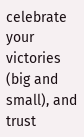celebrate your victories (big and small), and trust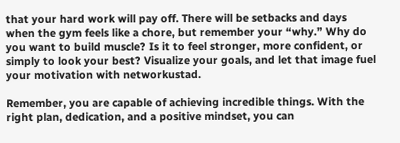that your hard work will pay off. There will be setbacks and days when the gym feels like a chore, but remember your “why.” Why do you want to build muscle? Is it to feel stronger, more confident, or simply to look your best? Visualize your goals, and let that image fuel your motivation with networkustad.

Remember, you are capable of achieving incredible things. With the right plan, dedication, and a positive mindset, you can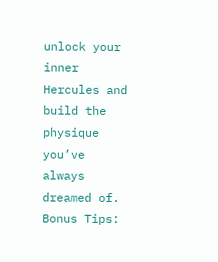unlock your inner Hercules and build the physique you’ve always dreamed of.
Bonus Tips: